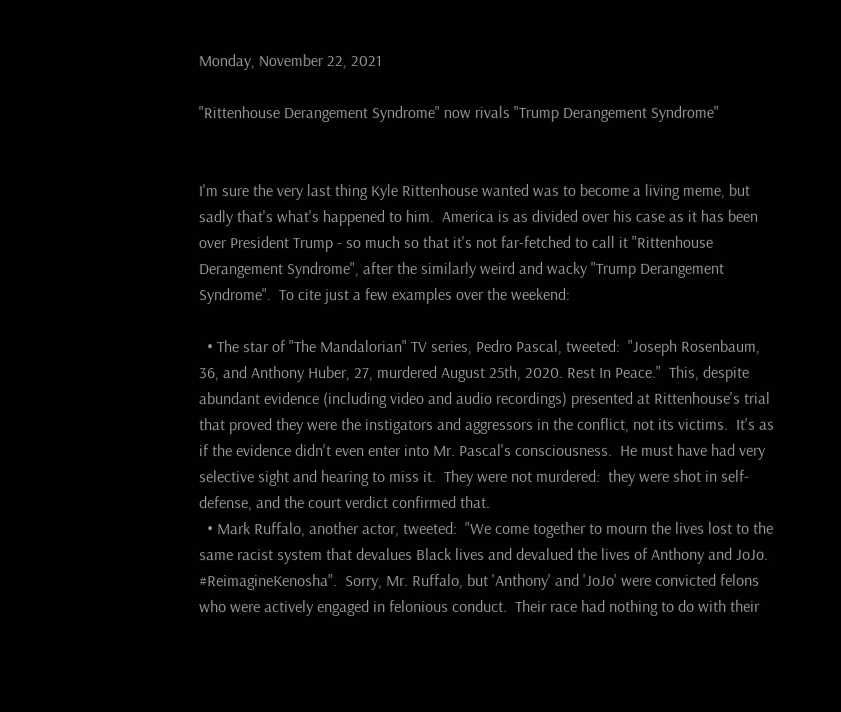Monday, November 22, 2021

"Rittenhouse Derangement Syndrome" now rivals "Trump Derangement Syndrome"


I'm sure the very last thing Kyle Rittenhouse wanted was to become a living meme, but sadly that's what's happened to him.  America is as divided over his case as it has been over President Trump - so much so that it's not far-fetched to call it "Rittenhouse Derangement Syndrome", after the similarly weird and wacky "Trump Derangement Syndrome".  To cite just a few examples over the weekend:

  • The star of "The Mandalorian" TV series, Pedro Pascal, tweeted:  "Joseph Rosenbaum, 36, and Anthony Huber, 27, murdered August 25th, 2020. Rest In Peace."  This, despite abundant evidence (including video and audio recordings) presented at Rittenhouse's trial that proved they were the instigators and aggressors in the conflict, not its victims.  It's as if the evidence didn't even enter into Mr. Pascal's consciousness.  He must have had very selective sight and hearing to miss it.  They were not murdered:  they were shot in self-defense, and the court verdict confirmed that.
  • Mark Ruffalo, another actor, tweeted:  "We come together to mourn the lives lost to the same racist system that devalues Black lives and devalued the lives of Anthony and JoJo. #ReimagineKenosha".  Sorry, Mr. Ruffalo, but 'Anthony' and 'JoJo' were convicted felons who were actively engaged in felonious conduct.  Their race had nothing to do with their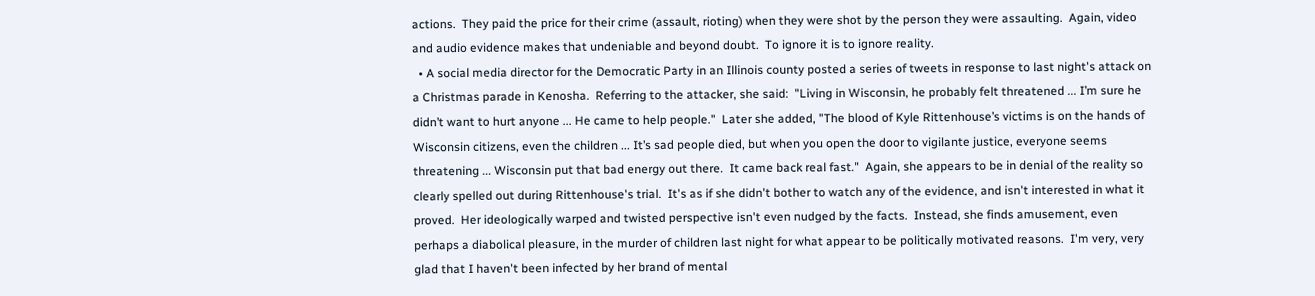actions.  They paid the price for their crime (assault, rioting) when they were shot by the person they were assaulting.  Again, video and audio evidence makes that undeniable and beyond doubt.  To ignore it is to ignore reality.
  • A social media director for the Democratic Party in an Illinois county posted a series of tweets in response to last night's attack on a Christmas parade in Kenosha.  Referring to the attacker, she said:  "Living in Wisconsin, he probably felt threatened ... I’m sure he didn’t want to hurt anyone ... He came to help people."  Later she added, "The blood of Kyle Rittenhouse’s victims is on the hands of Wisconsin citizens, even the children ... It’s sad people died, but when you open the door to vigilante justice, everyone seems threatening ... Wisconsin put that bad energy out there.  It came back real fast."  Again, she appears to be in denial of the reality so clearly spelled out during Rittenhouse's trial.  It's as if she didn't bother to watch any of the evidence, and isn't interested in what it proved.  Her ideologically warped and twisted perspective isn't even nudged by the facts.  Instead, she finds amusement, even perhaps a diabolical pleasure, in the murder of children last night for what appear to be politically motivated reasons.  I'm very, very glad that I haven't been infected by her brand of mental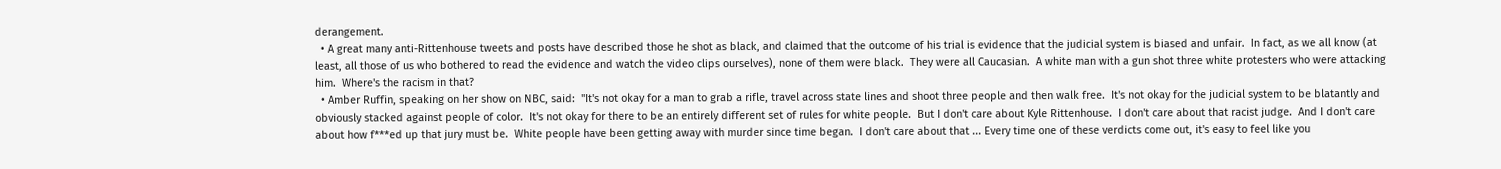derangement.
  • A great many anti-Rittenhouse tweets and posts have described those he shot as black, and claimed that the outcome of his trial is evidence that the judicial system is biased and unfair.  In fact, as we all know (at least, all those of us who bothered to read the evidence and watch the video clips ourselves), none of them were black.  They were all Caucasian.  A white man with a gun shot three white protesters who were attacking him.  Where's the racism in that?
  • Amber Ruffin, speaking on her show on NBC, said:  "It's not okay for a man to grab a rifle, travel across state lines and shoot three people and then walk free.  It's not okay for the judicial system to be blatantly and obviously stacked against people of color.  It's not okay for there to be an entirely different set of rules for white people.  But I don't care about Kyle Rittenhouse.  I don't care about that racist judge.  And I don't care about how f***ed up that jury must be.  White people have been getting away with murder since time began.  I don't care about that ... Every time one of these verdicts come out, it's easy to feel like you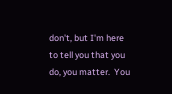don't, but I'm here to tell you that you do, you matter.  You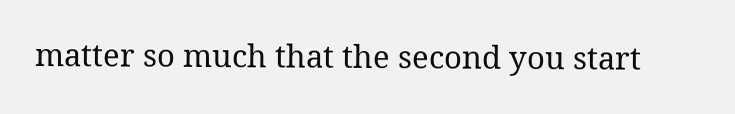matter so much that the second you start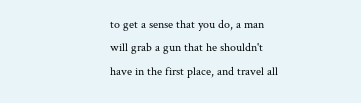to get a sense that you do, a man will grab a gun that he shouldn't have in the first place, and travel all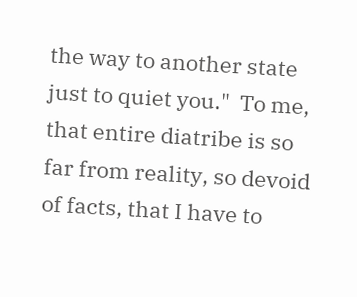the way to another state just to quiet you."  To me, that entire diatribe is so far from reality, so devoid of facts, that I have to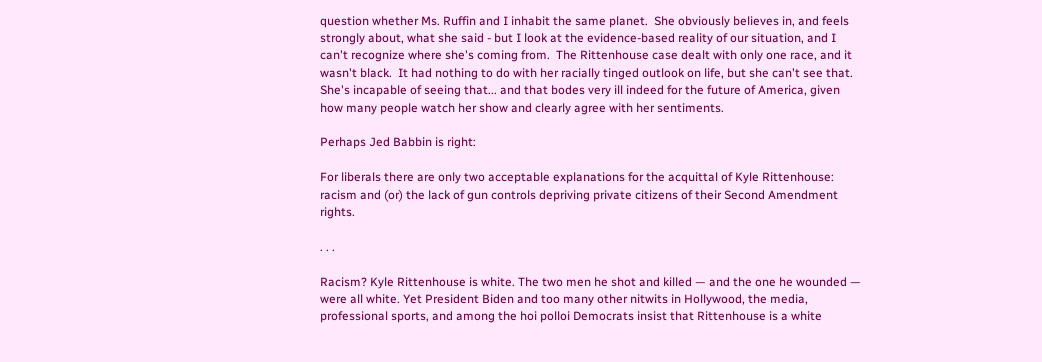question whether Ms. Ruffin and I inhabit the same planet.  She obviously believes in, and feels strongly about, what she said - but I look at the evidence-based reality of our situation, and I can't recognize where she's coming from.  The Rittenhouse case dealt with only one race, and it wasn't black.  It had nothing to do with her racially tinged outlook on life, but she can't see that.  She's incapable of seeing that... and that bodes very ill indeed for the future of America, given how many people watch her show and clearly agree with her sentiments.

Perhaps Jed Babbin is right:

For liberals there are only two acceptable explanations for the acquittal of Kyle Rittenhouse: racism and (or) the lack of gun controls depriving private citizens of their Second Amendment rights.

. . .

Racism? Kyle Rittenhouse is white. The two men he shot and killed — and the one he wounded — were all white. Yet President Biden and too many other nitwits in Hollywood, the media, professional sports, and among the hoi polloi Democrats insist that Rittenhouse is a white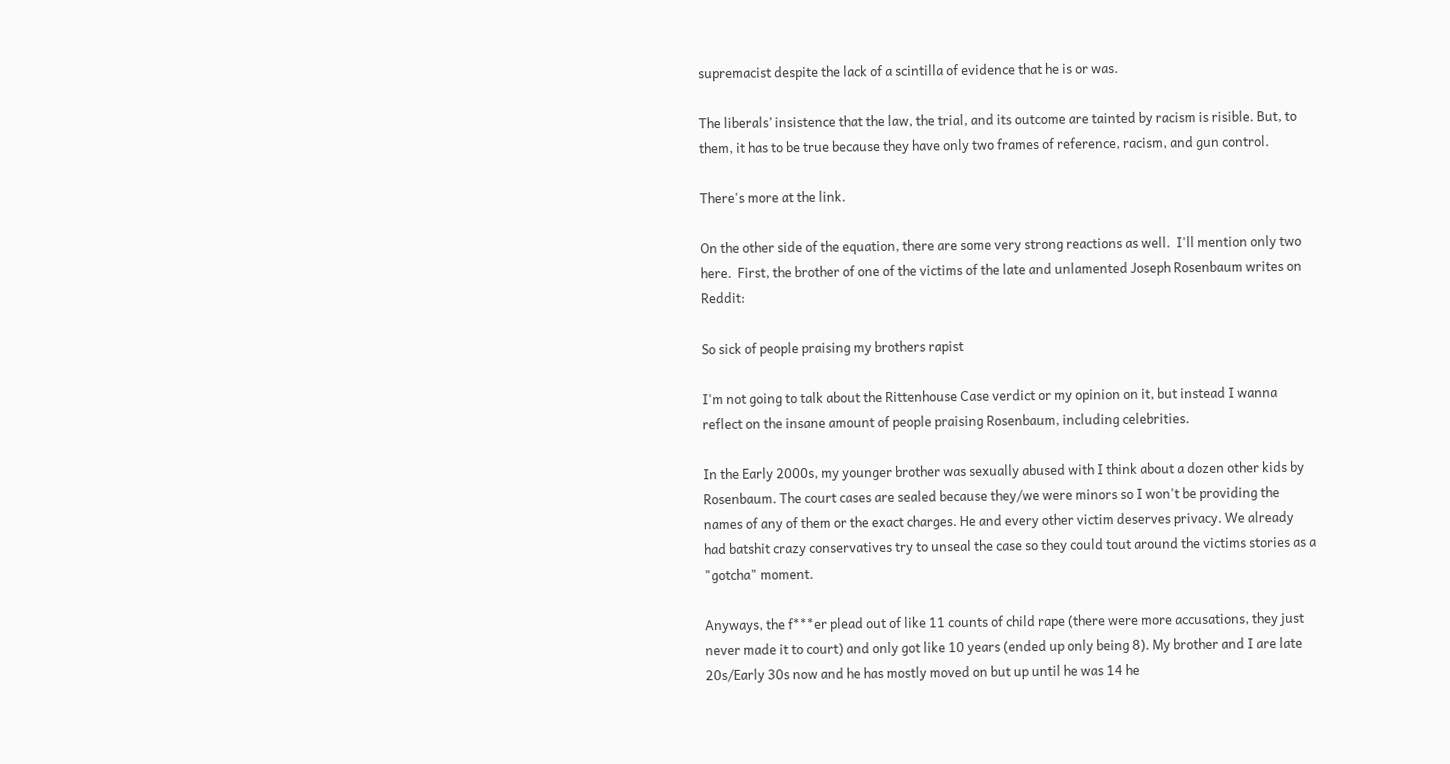supremacist despite the lack of a scintilla of evidence that he is or was.

The liberals’ insistence that the law, the trial, and its outcome are tainted by racism is risible. But, to them, it has to be true because they have only two frames of reference, racism, and gun control.

There's more at the link.

On the other side of the equation, there are some very strong reactions as well.  I'll mention only two here.  First, the brother of one of the victims of the late and unlamented Joseph Rosenbaum writes on Reddit:

So sick of people praising my brothers rapist

I'm not going to talk about the Rittenhouse Case verdict or my opinion on it, but instead I wanna reflect on the insane amount of people praising Rosenbaum, including celebrities.

In the Early 2000s, my younger brother was sexually abused with I think about a dozen other kids by Rosenbaum. The court cases are sealed because they/we were minors so I won't be providing the names of any of them or the exact charges. He and every other victim deserves privacy. We already had batshit crazy conservatives try to unseal the case so they could tout around the victims stories as a "gotcha" moment.

Anyways, the f***er plead out of like 11 counts of child rape (there were more accusations, they just never made it to court) and only got like 10 years (ended up only being 8). My brother and I are late 20s/Early 30s now and he has mostly moved on but up until he was 14 he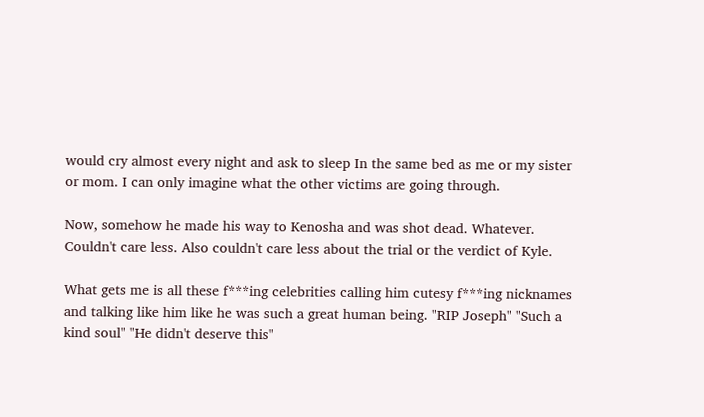would cry almost every night and ask to sleep In the same bed as me or my sister or mom. I can only imagine what the other victims are going through.

Now, somehow he made his way to Kenosha and was shot dead. Whatever. Couldn't care less. Also couldn't care less about the trial or the verdict of Kyle.

What gets me is all these f***ing celebrities calling him cutesy f***ing nicknames and talking like him like he was such a great human being. "RIP Joseph" "Such a kind soul" "He didn't deserve this"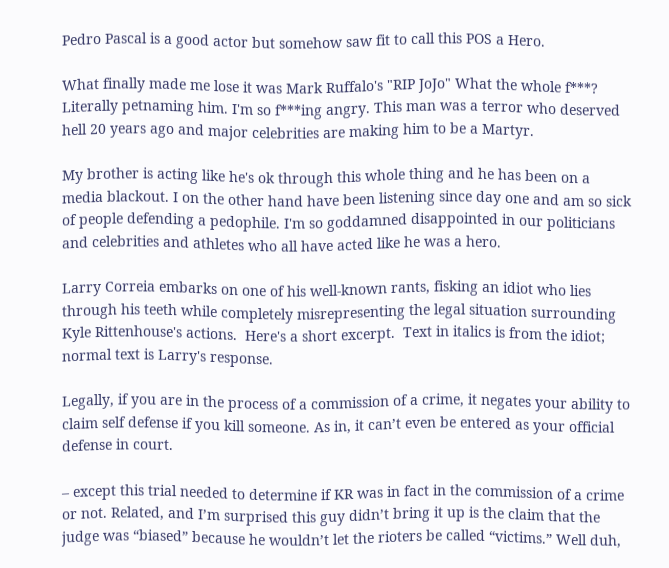Pedro Pascal is a good actor but somehow saw fit to call this POS a Hero.

What finally made me lose it was Mark Ruffalo's "RIP JoJo" What the whole f***? Literally petnaming him. I'm so f***ing angry. This man was a terror who deserved hell 20 years ago and major celebrities are making him to be a Martyr.

My brother is acting like he's ok through this whole thing and he has been on a media blackout. I on the other hand have been listening since day one and am so sick of people defending a pedophile. I'm so goddamned disappointed in our politicians and celebrities and athletes who all have acted like he was a hero.

Larry Correia embarks on one of his well-known rants, fisking an idiot who lies through his teeth while completely misrepresenting the legal situation surrounding Kyle Rittenhouse's actions.  Here's a short excerpt.  Text in italics is from the idiot;  normal text is Larry's response.

Legally, if you are in the process of a commission of a crime, it negates your ability to claim self defense if you kill someone. As in, it can’t even be entered as your official defense in court.

– except this trial needed to determine if KR was in fact in the commission of a crime or not. Related, and I’m surprised this guy didn’t bring it up is the claim that the judge was “biased” because he wouldn’t let the rioters be called “victims.” Well duh,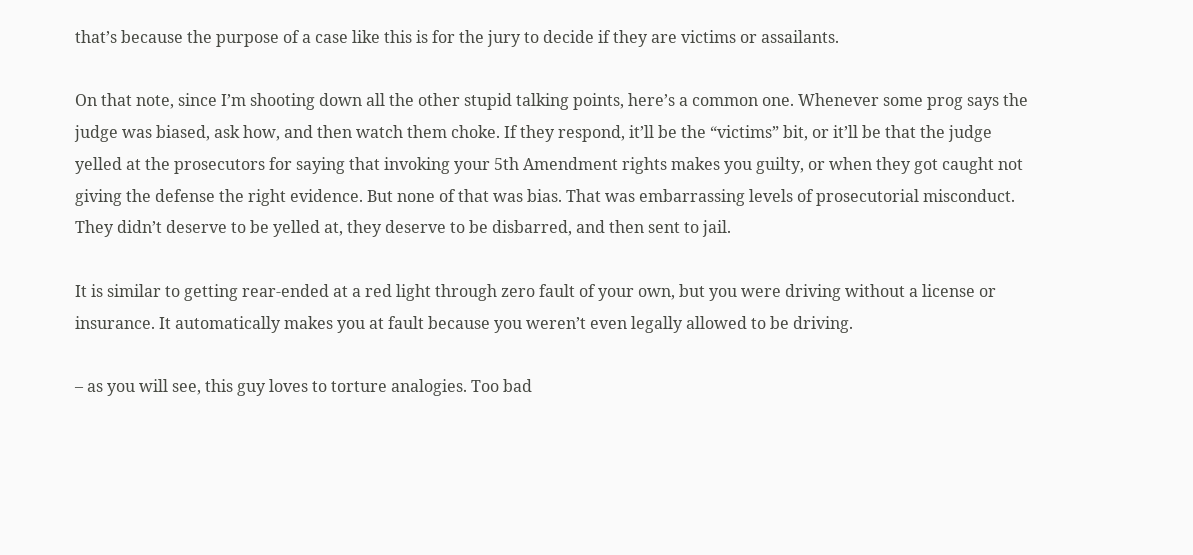that’s because the purpose of a case like this is for the jury to decide if they are victims or assailants.

On that note, since I’m shooting down all the other stupid talking points, here’s a common one. Whenever some prog says the judge was biased, ask how, and then watch them choke. If they respond, it’ll be the “victims” bit, or it’ll be that the judge yelled at the prosecutors for saying that invoking your 5th Amendment rights makes you guilty, or when they got caught not giving the defense the right evidence. But none of that was bias. That was embarrassing levels of prosecutorial misconduct. They didn’t deserve to be yelled at, they deserve to be disbarred, and then sent to jail.

It is similar to getting rear-ended at a red light through zero fault of your own, but you were driving without a license or insurance. It automatically makes you at fault because you weren’t even legally allowed to be driving.

– as you will see, this guy loves to torture analogies. Too bad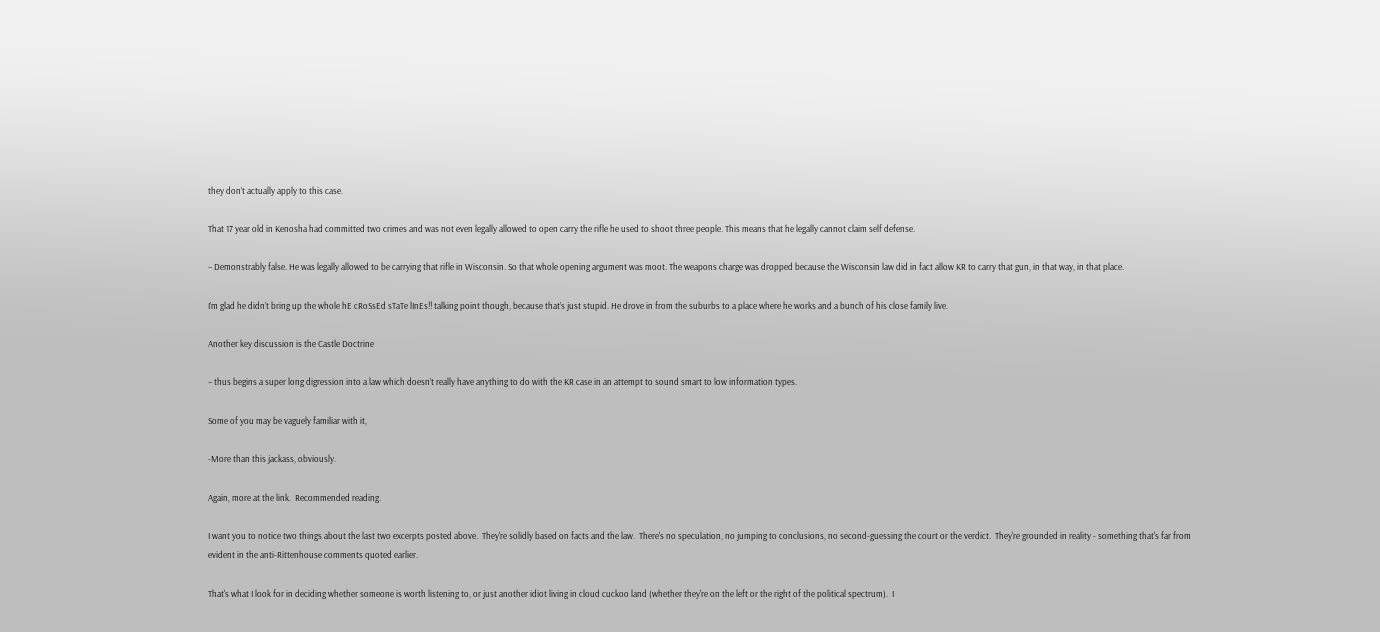they don’t actually apply to this case.

That 17 year old in Kenosha had committed two crimes and was not even legally allowed to open carry the rifle he used to shoot three people. This means that he legally cannot claim self defense.

– Demonstrably false. He was legally allowed to be carrying that rifle in Wisconsin. So that whole opening argument was moot. The weapons charge was dropped because the Wisconsin law did in fact allow KR to carry that gun, in that way, in that place.

I’m glad he didn’t bring up the whole hE cRoSsEd sTaTe lInEs!! talking point though, because that’s just stupid. He drove in from the suburbs to a place where he works and a bunch of his close family live.

Another key discussion is the Castle Doctrine

– thus begins a super long digression into a law which doesn’t really have anything to do with the KR case in an attempt to sound smart to low information types.

Some of you may be vaguely familiar with it,

-More than this jackass, obviously.

Again, more at the link.  Recommended reading.

I want you to notice two things about the last two excerpts posted above.  They're solidly based on facts and the law.  There's no speculation, no jumping to conclusions, no second-guessing the court or the verdict.  They're grounded in reality - something that's far from evident in the anti-Rittenhouse comments quoted earlier.

That's what I look for in deciding whether someone is worth listening to, or just another idiot living in cloud cuckoo land (whether they're on the left or the right of the political spectrum).  I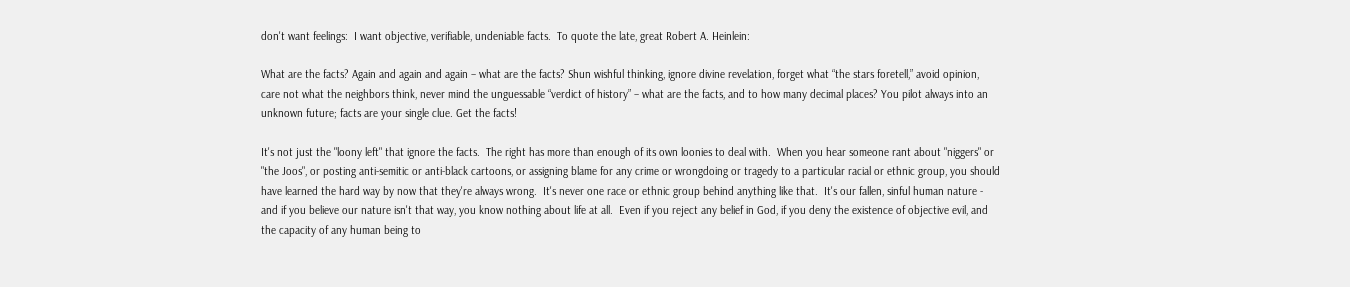don't want feelings:  I want objective, verifiable, undeniable facts.  To quote the late, great Robert A. Heinlein:

What are the facts? Again and again and again – what are the facts? Shun wishful thinking, ignore divine revelation, forget what “the stars foretell,” avoid opinion, care not what the neighbors think, never mind the unguessable “verdict of history” – what are the facts, and to how many decimal places? You pilot always into an unknown future; facts are your single clue. Get the facts!

It's not just the "loony left" that ignore the facts.  The right has more than enough of its own loonies to deal with.  When you hear someone rant about "niggers" or "the Joos", or posting anti-semitic or anti-black cartoons, or assigning blame for any crime or wrongdoing or tragedy to a particular racial or ethnic group, you should have learned the hard way by now that they're always wrong.  It's never one race or ethnic group behind anything like that.  It's our fallen, sinful human nature - and if you believe our nature isn't that way, you know nothing about life at all.  Even if you reject any belief in God, if you deny the existence of objective evil, and the capacity of any human being to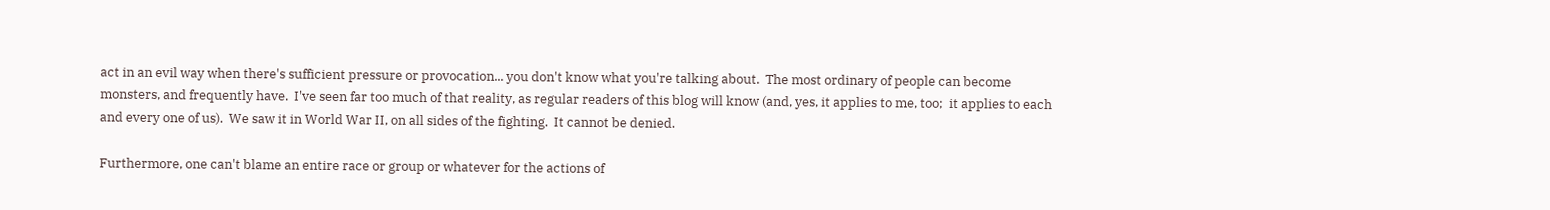act in an evil way when there's sufficient pressure or provocation... you don't know what you're talking about.  The most ordinary of people can become monsters, and frequently have.  I've seen far too much of that reality, as regular readers of this blog will know (and, yes, it applies to me, too;  it applies to each and every one of us).  We saw it in World War II, on all sides of the fighting.  It cannot be denied.

Furthermore, one can't blame an entire race or group or whatever for the actions of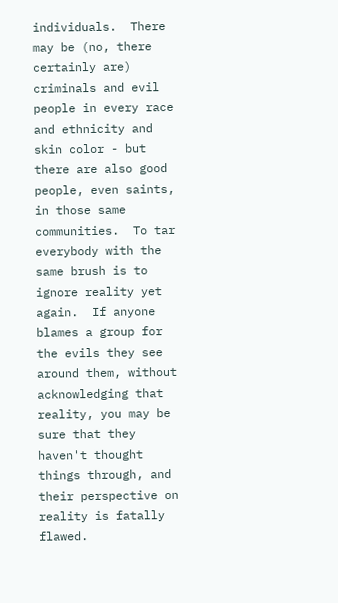individuals.  There may be (no, there certainly are) criminals and evil people in every race and ethnicity and skin color - but there are also good people, even saints, in those same communities.  To tar everybody with the same brush is to ignore reality yet again.  If anyone blames a group for the evils they see around them, without acknowledging that reality, you may be sure that they haven't thought things through, and their perspective on reality is fatally flawed.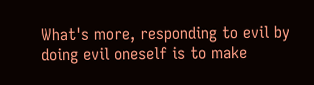What's more, responding to evil by doing evil oneself is to make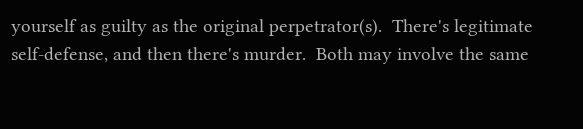yourself as guilty as the original perpetrator(s).  There's legitimate self-defense, and then there's murder.  Both may involve the same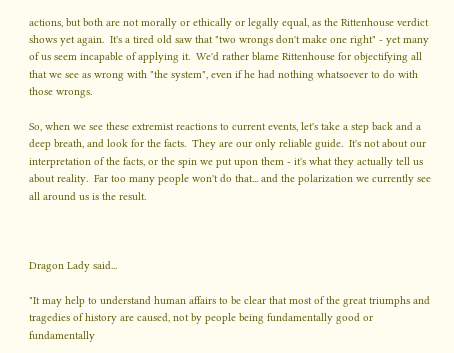actions, but both are not morally or ethically or legally equal, as the Rittenhouse verdict shows yet again.  It's a tired old saw that "two wrongs don't make one right" - yet many of us seem incapable of applying it.  We'd rather blame Rittenhouse for objectifying all that we see as wrong with "the system", even if he had nothing whatsoever to do with those wrongs.

So, when we see these extremist reactions to current events, let's take a step back and a deep breath, and look for the facts.  They are our only reliable guide.  It's not about our interpretation of the facts, or the spin we put upon them - it's what they actually tell us about reality.  Far too many people won't do that... and the polarization we currently see all around us is the result.



Dragon Lady said...

"It may help to understand human affairs to be clear that most of the great triumphs and tragedies of history are caused, not by people being fundamentally good or fundamentally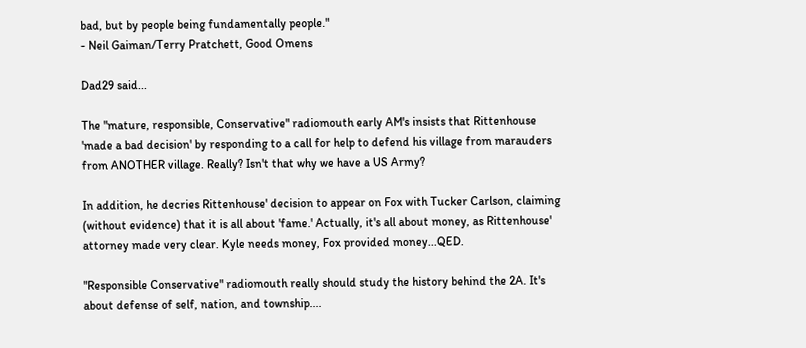bad, but by people being fundamentally people."
- Neil Gaiman/Terry Pratchett, Good Omens

Dad29 said...

The "mature, responsible, Conservative" radiomouth early AM's insists that Rittenhouse 'made a bad decision' by responding to a call for help to defend his village from marauders from ANOTHER village. Really? Isn't that why we have a US Army?

In addition, he decries Rittenhouse' decision to appear on Fox with Tucker Carlson, claiming (without evidence) that it is all about 'fame.' Actually, it's all about money, as Rittenhouse' attorney made very clear. Kyle needs money, Fox provided money...QED.

"Responsible Conservative" radiomouth really should study the history behind the 2A. It's about defense of self, nation, and township....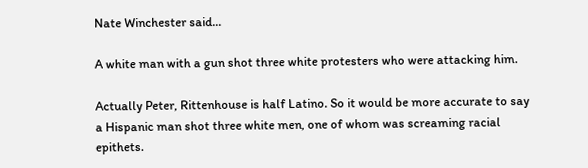Nate Winchester said...

A white man with a gun shot three white protesters who were attacking him.

Actually Peter, Rittenhouse is half Latino. So it would be more accurate to say a Hispanic man shot three white men, one of whom was screaming racial epithets.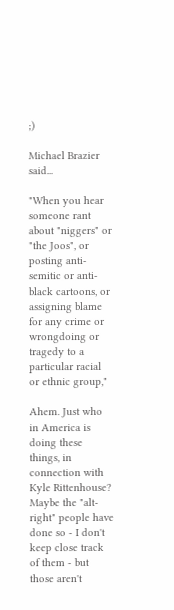;)

Michael Brazier said...

"When you hear someone rant about "niggers" or "the Joos", or posting anti-semitic or anti-black cartoons, or assigning blame for any crime or wrongdoing or tragedy to a particular racial or ethnic group,"

Ahem. Just who in America is doing these things, in connection with Kyle Rittenhouse? Maybe the "alt-right" people have done so - I don't keep close track of them - but those aren't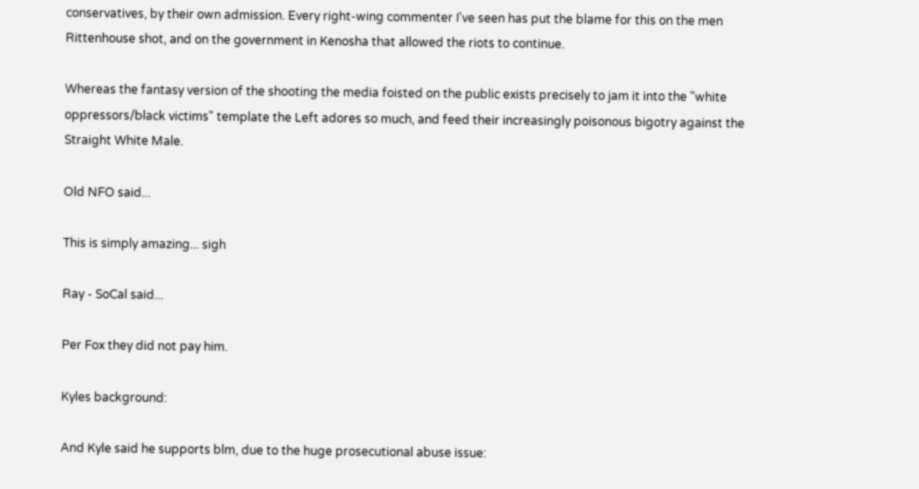conservatives, by their own admission. Every right-wing commenter I've seen has put the blame for this on the men Rittenhouse shot, and on the government in Kenosha that allowed the riots to continue.

Whereas the fantasy version of the shooting the media foisted on the public exists precisely to jam it into the "white oppressors/black victims" template the Left adores so much, and feed their increasingly poisonous bigotry against the Straight White Male.

Old NFO said...

This is simply amazing... sigh

Ray - SoCal said...

Per Fox they did not pay him.

Kyles background:

And Kyle said he supports blm, due to the huge prosecutional abuse issue: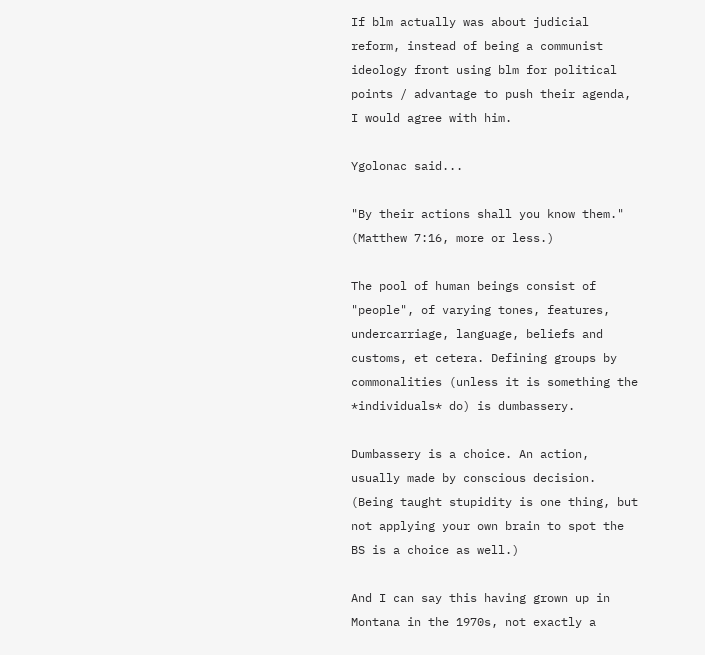If blm actually was about judicial reform, instead of being a communist ideology front using blm for political points / advantage to push their agenda, I would agree with him.

Ygolonac said...

"By their actions shall you know them." (Matthew 7:16, more or less.)

The pool of human beings consist of "people", of varying tones, features, undercarriage, language, beliefs and customs, et cetera. Defining groups by commonalities (unless it is something the *individuals* do) is dumbassery.

Dumbassery is a choice. An action, usually made by conscious decision. (Being taught stupidity is one thing, but not applying your own brain to spot the BS is a choice as well.)

And I can say this having grown up in Montana in the 1970s, not exactly a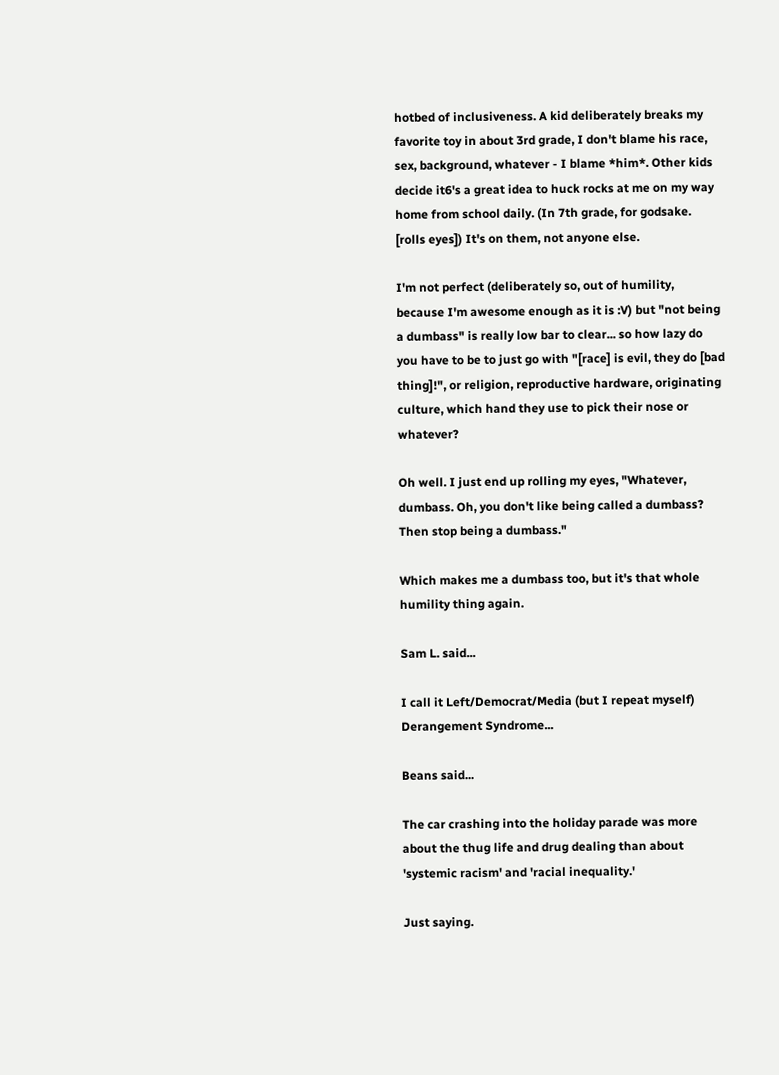hotbed of inclusiveness. A kid deliberately breaks my favorite toy in about 3rd grade, I don't blame his race, sex, background, whatever - I blame *him*. Other kids decide it6's a great idea to huck rocks at me on my way home from school daily. (In 7th grade, for godsake. [rolls eyes]) It's on them, not anyone else.

I'm not perfect (deliberately so, out of humility, because I'm awesome enough as it is :V) but "not being a dumbass" is really low bar to clear... so how lazy do you have to be to just go with "[race] is evil, they do [bad thing]!", or religion, reproductive hardware, originating culture, which hand they use to pick their nose or whatever?

Oh well. I just end up rolling my eyes, "Whatever, dumbass. Oh, you don't like being called a dumbass? Then stop being a dumbass."

Which makes me a dumbass too, but it's that whole humility thing again.

Sam L. said...

I call it Left/Democrat/Media (but I repeat myself) Derangement Syndrome...

Beans said...

The car crashing into the holiday parade was more about the thug life and drug dealing than about 'systemic racism' and 'racial inequality.'

Just saying.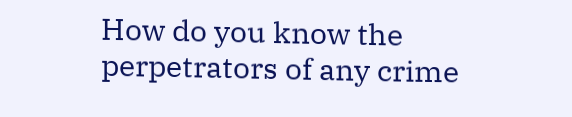How do you know the perpetrators of any crime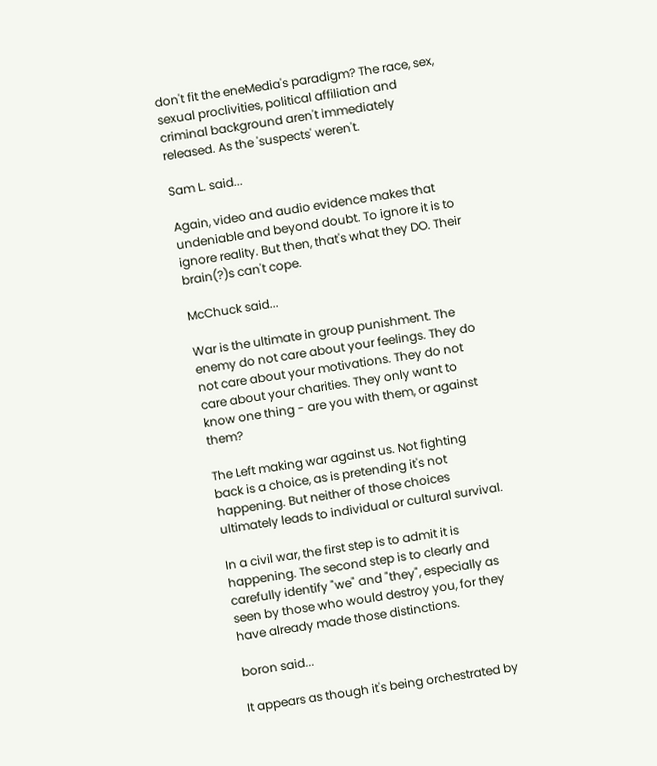don't fit the eneMedia's paradigm? The race, sex, sexual proclivities, political affiliation and criminal background aren't immediately released. As the 'suspects' weren't.

Sam L. said...

Again, video and audio evidence makes that undeniable and beyond doubt. To ignore it is to ignore reality. But then, that's what they DO. Their brain(?)s can't cope.

McChuck said...

War is the ultimate in group punishment. The enemy do not care about your feelings. They do not care about your motivations. They do not care about your charities. They only want to know one thing - are you with them, or against them?

The Left making war against us. Not fighting back is a choice, as is pretending it's not happening. But neither of those choices ultimately leads to individual or cultural survival.

In a civil war, the first step is to admit it is happening. The second step is to clearly and carefully identify "we" and "they", especially as seen by those who would destroy you, for they have already made those distinctions.

boron said...

It appears as though it's being orchestrated by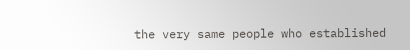the very same people who established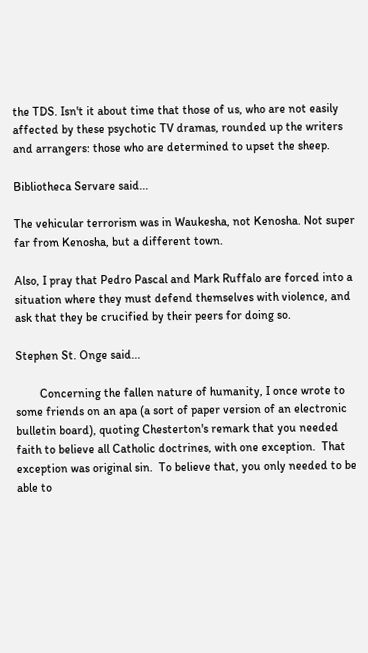the TDS. Isn't it about time that those of us, who are not easily affected by these psychotic TV dramas, rounded up the writers and arrangers: those who are determined to upset the sheep.

Bibliotheca Servare said...

The vehicular terrorism was in Waukesha, not Kenosha. Not super far from Kenosha, but a different town.

Also, I pray that Pedro Pascal and Mark Ruffalo are forced into a situation where they must defend themselves with violence, and ask that they be crucified by their peers for doing so.

Stephen St. Onge said...

        Concerning the fallen nature of humanity, I once wrote to some friends on an apa (a sort of paper version of an electronic bulletin board), quoting Chesterton's remark that you needed faith to believe all Catholic doctrines, with one exception.  That exception was original sin.  To believe that, you only needed to be able to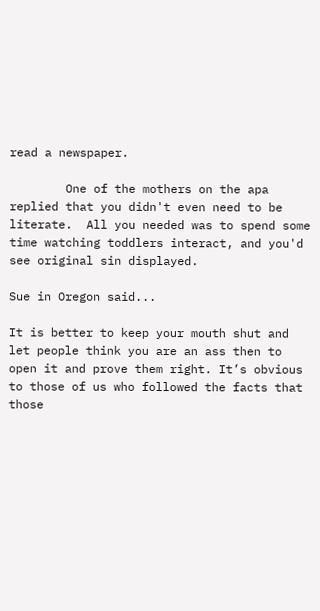read a newspaper.

        One of the mothers on the apa replied that you didn't even need to be literate.  All you needed was to spend some time watching toddlers interact, and you'd see original sin displayed.

Sue in Oregon said...

It is better to keep your mouth shut and let people think you are an ass then to open it and prove them right. It’s obvious to those of us who followed the facts that those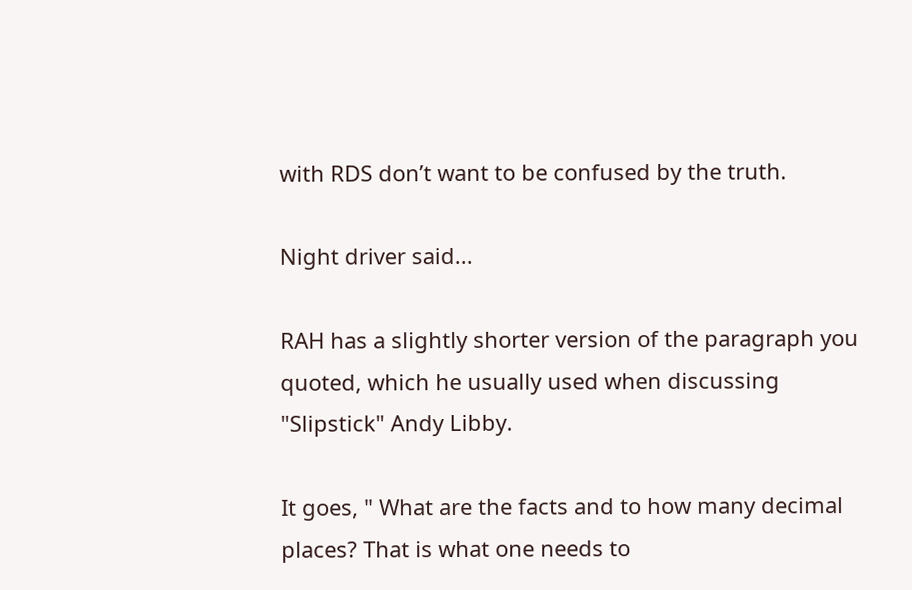with RDS don’t want to be confused by the truth.

Night driver said...

RAH has a slightly shorter version of the paragraph you quoted, which he usually used when discussing "Slipstick" Andy Libby.

It goes, " What are the facts and to how many decimal places? That is what one needs to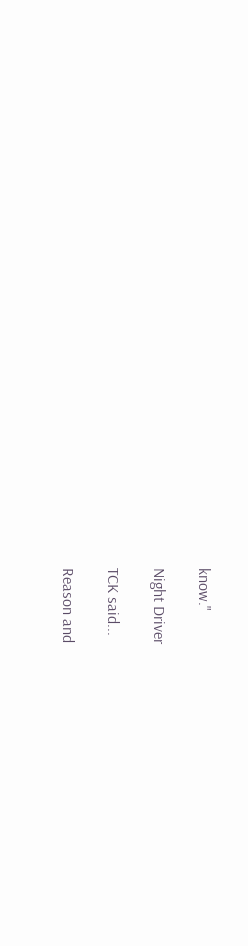know."

Night Driver

TCK said...

Reason and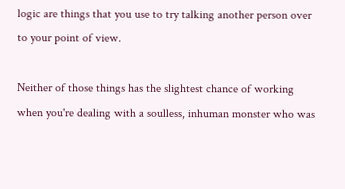logic are things that you use to try talking another person over to your point of view.

Neither of those things has the slightest chance of working when you're dealing with a soulless, inhuman monster who was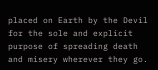placed on Earth by the Devil for the sole and explicit purpose of spreading death and misery wherever they go.